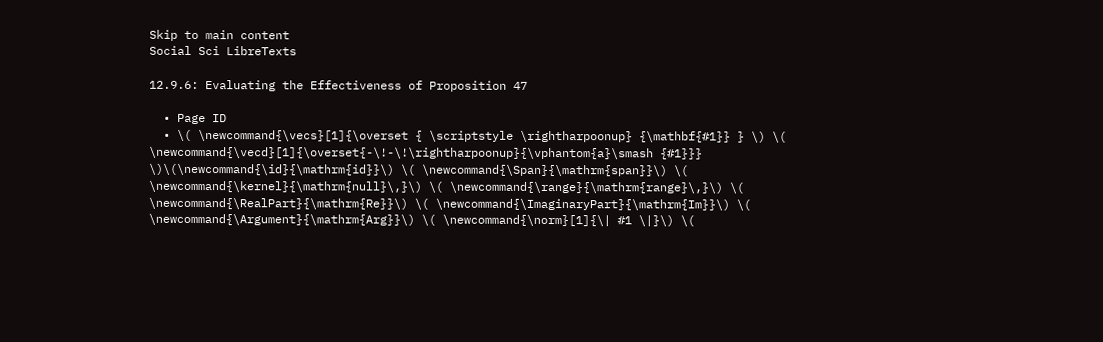Skip to main content
Social Sci LibreTexts

12.9.6: Evaluating the Effectiveness of Proposition 47

  • Page ID
  • \( \newcommand{\vecs}[1]{\overset { \scriptstyle \rightharpoonup} {\mathbf{#1}} } \) \( \newcommand{\vecd}[1]{\overset{-\!-\!\rightharpoonup}{\vphantom{a}\smash {#1}}} \)\(\newcommand{\id}{\mathrm{id}}\) \( \newcommand{\Span}{\mathrm{span}}\) \( \newcommand{\kernel}{\mathrm{null}\,}\) \( \newcommand{\range}{\mathrm{range}\,}\) \( \newcommand{\RealPart}{\mathrm{Re}}\) \( \newcommand{\ImaginaryPart}{\mathrm{Im}}\) \( \newcommand{\Argument}{\mathrm{Arg}}\) \( \newcommand{\norm}[1]{\| #1 \|}\) \(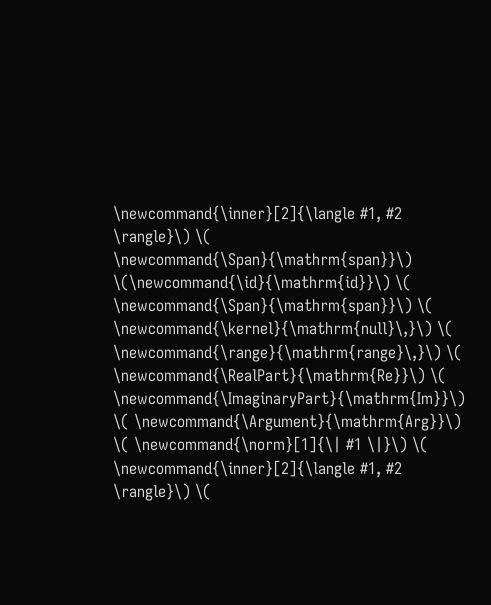\newcommand{\inner}[2]{\langle #1, #2 \rangle}\) \( \newcommand{\Span}{\mathrm{span}}\) \(\newcommand{\id}{\mathrm{id}}\) \( \newcommand{\Span}{\mathrm{span}}\) \( \newcommand{\kernel}{\mathrm{null}\,}\) \( \newcommand{\range}{\mathrm{range}\,}\) \( \newcommand{\RealPart}{\mathrm{Re}}\) \( \newcommand{\ImaginaryPart}{\mathrm{Im}}\) \( \newcommand{\Argument}{\mathrm{Arg}}\) \( \newcommand{\norm}[1]{\| #1 \|}\) \( \newcommand{\inner}[2]{\langle #1, #2 \rangle}\) \(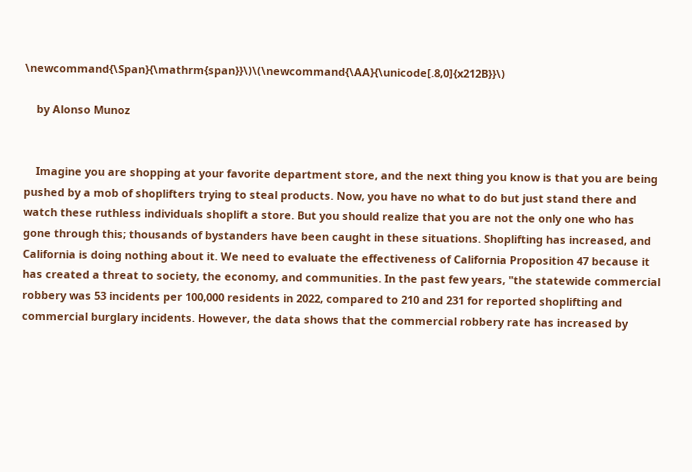\newcommand{\Span}{\mathrm{span}}\)\(\newcommand{\AA}{\unicode[.8,0]{x212B}}\)

    by Alonso Munoz


    Imagine you are shopping at your favorite department store, and the next thing you know is that you are being pushed by a mob of shoplifters trying to steal products. Now, you have no what to do but just stand there and watch these ruthless individuals shoplift a store. But you should realize that you are not the only one who has gone through this; thousands of bystanders have been caught in these situations. Shoplifting has increased, and California is doing nothing about it. We need to evaluate the effectiveness of California Proposition 47 because it has created a threat to society, the economy, and communities. In the past few years, "the statewide commercial robbery was 53 incidents per 100,000 residents in 2022, compared to 210 and 231 for reported shoplifting and commercial burglary incidents. However, the data shows that the commercial robbery rate has increased by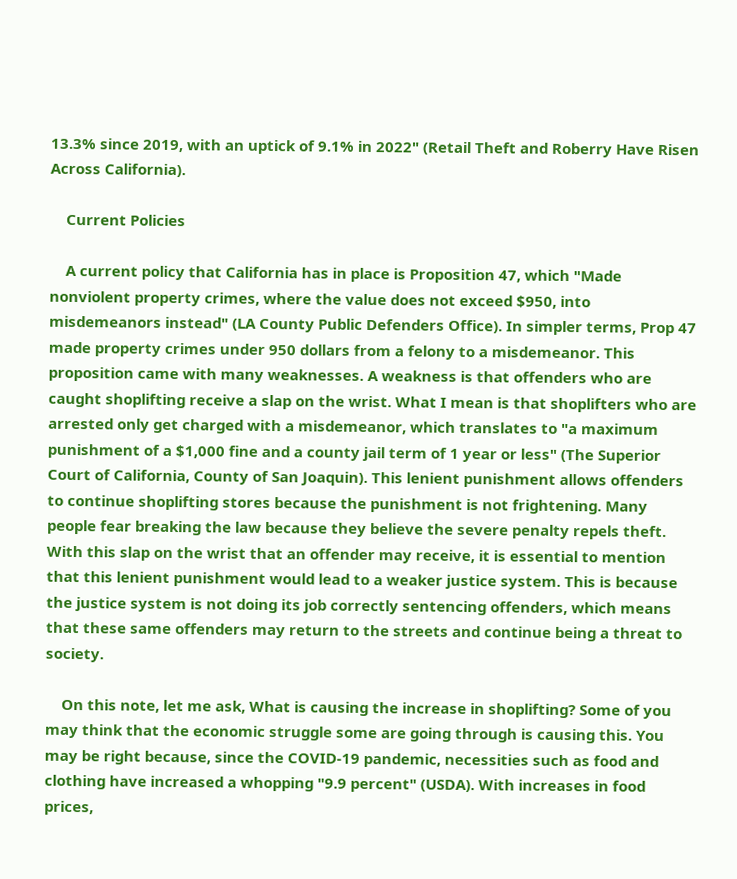13.3% since 2019, with an uptick of 9.1% in 2022" (Retail Theft and Roberry Have Risen Across California).

    Current Policies

    A current policy that California has in place is Proposition 47, which "Made nonviolent property crimes, where the value does not exceed $950, into misdemeanors instead" (LA County Public Defenders Office). In simpler terms, Prop 47 made property crimes under 950 dollars from a felony to a misdemeanor. This proposition came with many weaknesses. A weakness is that offenders who are caught shoplifting receive a slap on the wrist. What I mean is that shoplifters who are arrested only get charged with a misdemeanor, which translates to "a maximum punishment of a $1,000 fine and a county jail term of 1 year or less" (The Superior Court of California, County of San Joaquin). This lenient punishment allows offenders to continue shoplifting stores because the punishment is not frightening. Many people fear breaking the law because they believe the severe penalty repels theft. With this slap on the wrist that an offender may receive, it is essential to mention that this lenient punishment would lead to a weaker justice system. This is because the justice system is not doing its job correctly sentencing offenders, which means that these same offenders may return to the streets and continue being a threat to society.

    On this note, let me ask, What is causing the increase in shoplifting? Some of you may think that the economic struggle some are going through is causing this. You may be right because, since the COVID-19 pandemic, necessities such as food and clothing have increased a whopping "9.9 percent" (USDA). With increases in food prices,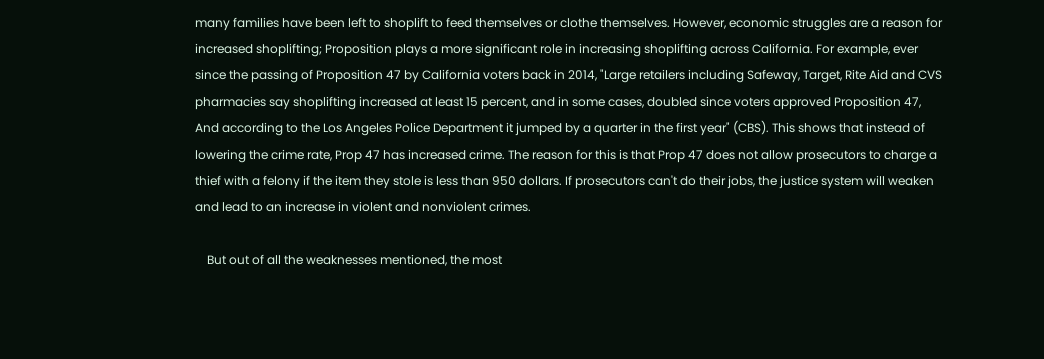many families have been left to shoplift to feed themselves or clothe themselves. However, economic struggles are a reason for increased shoplifting; Proposition plays a more significant role in increasing shoplifting across California. For example, ever since the passing of Proposition 47 by California voters back in 2014, "Large retailers including Safeway, Target, Rite Aid and CVS pharmacies say shoplifting increased at least 15 percent, and in some cases, doubled since voters approved Proposition 47, And according to the Los Angeles Police Department it jumped by a quarter in the first year" (CBS). This shows that instead of lowering the crime rate, Prop 47 has increased crime. The reason for this is that Prop 47 does not allow prosecutors to charge a thief with a felony if the item they stole is less than 950 dollars. If prosecutors can't do their jobs, the justice system will weaken and lead to an increase in violent and nonviolent crimes.

    But out of all the weaknesses mentioned, the most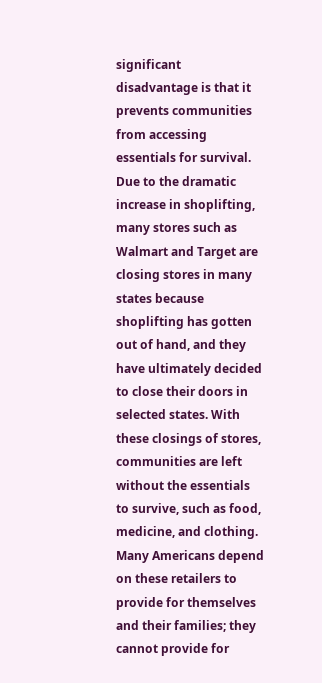significant disadvantage is that it prevents communities from accessing essentials for survival. Due to the dramatic increase in shoplifting, many stores such as Walmart and Target are closing stores in many states because shoplifting has gotten out of hand, and they have ultimately decided to close their doors in selected states. With these closings of stores, communities are left without the essentials to survive, such as food, medicine, and clothing. Many Americans depend on these retailers to provide for themselves and their families; they cannot provide for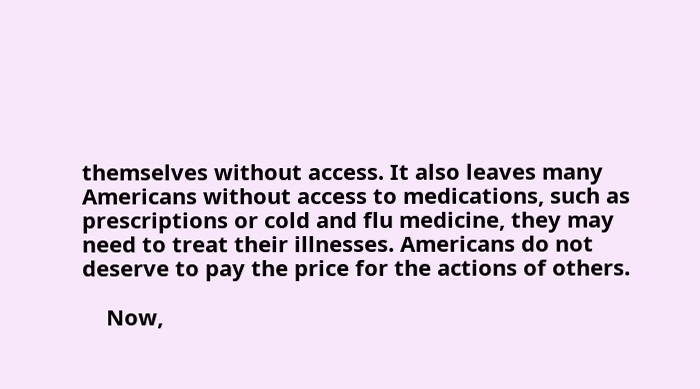themselves without access. It also leaves many Americans without access to medications, such as prescriptions or cold and flu medicine, they may need to treat their illnesses. Americans do not deserve to pay the price for the actions of others.

    Now,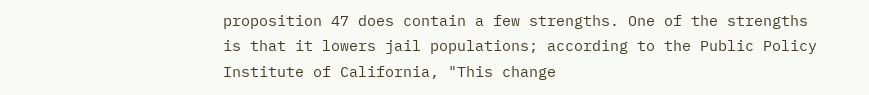proposition 47 does contain a few strengths. One of the strengths is that it lowers jail populations; according to the Public Policy Institute of California, "This change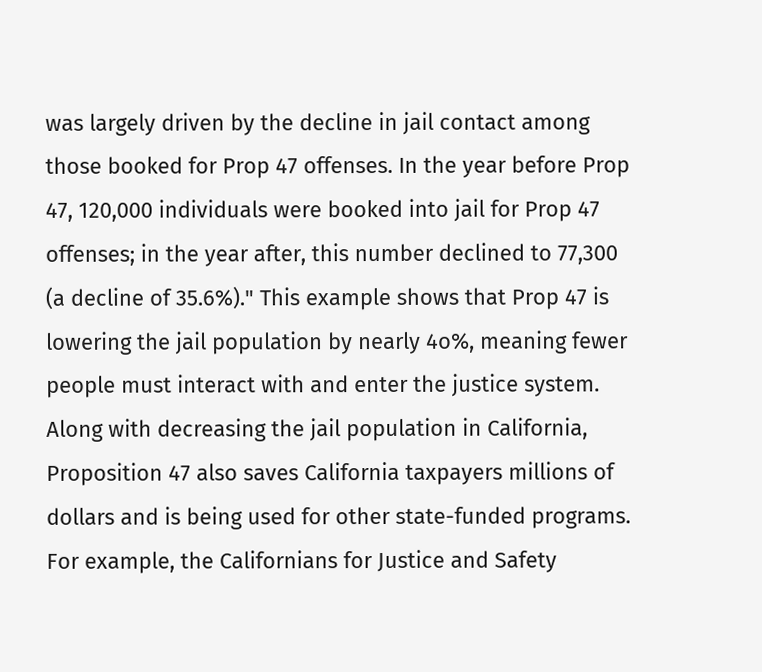was largely driven by the decline in jail contact among those booked for Prop 47 offenses. In the year before Prop 47, 120,000 individuals were booked into jail for Prop 47 offenses; in the year after, this number declined to 77,300 (a decline of 35.6%)." This example shows that Prop 47 is lowering the jail population by nearly 4o%, meaning fewer people must interact with and enter the justice system. Along with decreasing the jail population in California, Proposition 47 also saves California taxpayers millions of dollars and is being used for other state-funded programs. For example, the Californians for Justice and Safety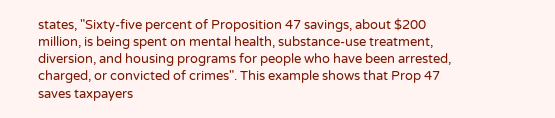states, "Sixty-five percent of Proposition 47 savings, about $200 million, is being spent on mental health, substance-use treatment, diversion, and housing programs for people who have been arrested, charged, or convicted of crimes". This example shows that Prop 47 saves taxpayers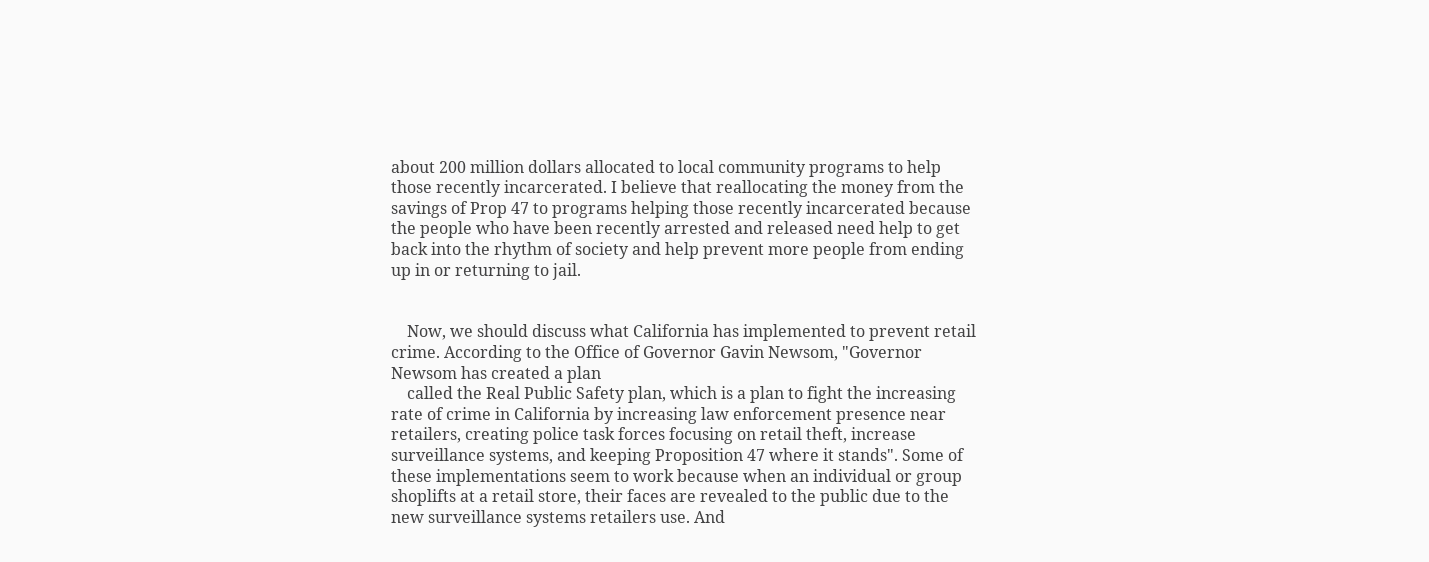about 200 million dollars allocated to local community programs to help those recently incarcerated. I believe that reallocating the money from the savings of Prop 47 to programs helping those recently incarcerated because the people who have been recently arrested and released need help to get back into the rhythm of society and help prevent more people from ending up in or returning to jail.


    Now, we should discuss what California has implemented to prevent retail crime. According to the Office of Governor Gavin Newsom, "Governor Newsom has created a plan
    called the Real Public Safety plan, which is a plan to fight the increasing rate of crime in California by increasing law enforcement presence near retailers, creating police task forces focusing on retail theft, increase surveillance systems, and keeping Proposition 47 where it stands". Some of these implementations seem to work because when an individual or group shoplifts at a retail store, their faces are revealed to the public due to the new surveillance systems retailers use. And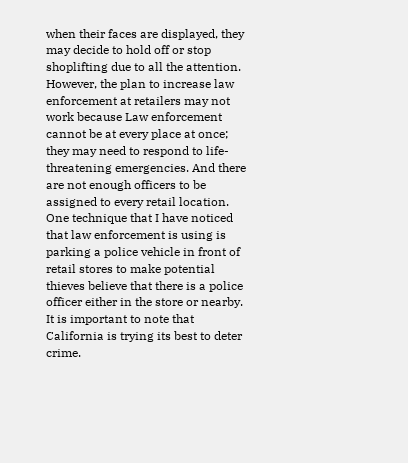when their faces are displayed, they may decide to hold off or stop shoplifting due to all the attention. However, the plan to increase law enforcement at retailers may not work because Law enforcement cannot be at every place at once; they may need to respond to life-threatening emergencies. And there are not enough officers to be assigned to every retail location. One technique that I have noticed that law enforcement is using is parking a police vehicle in front of retail stores to make potential thieves believe that there is a police officer either in the store or nearby. It is important to note that California is trying its best to deter crime.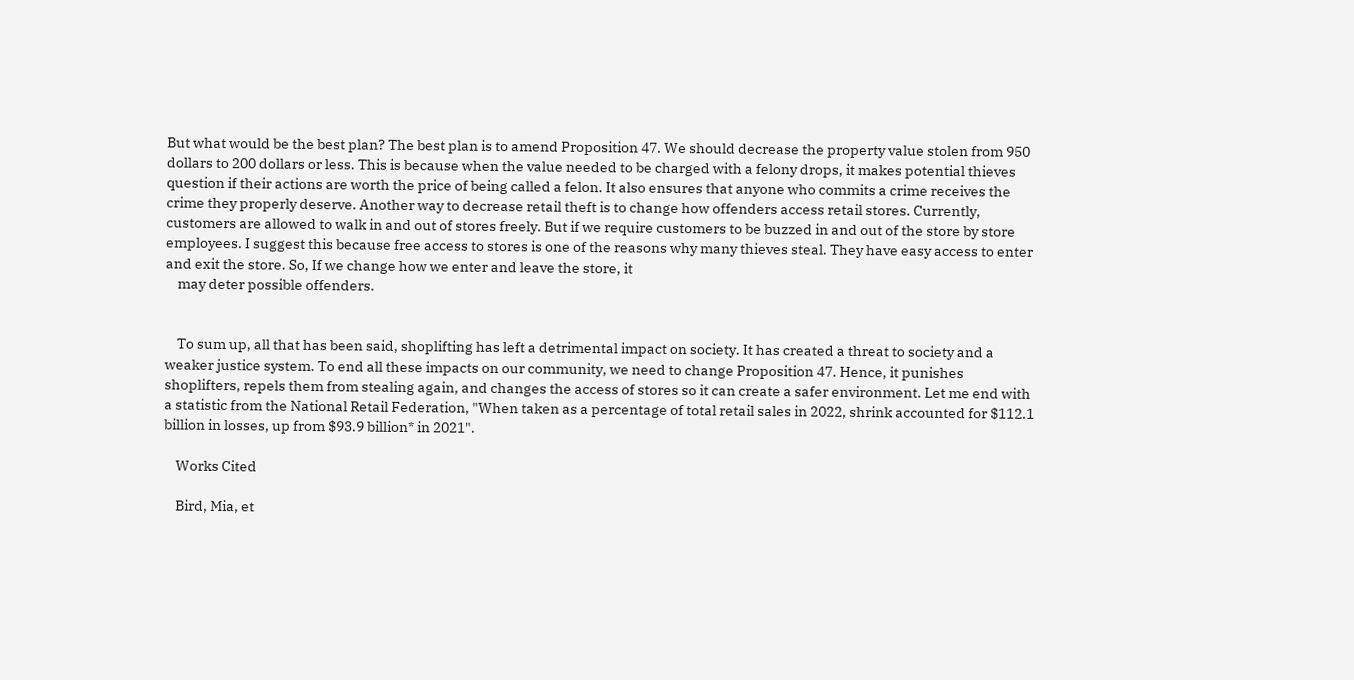But what would be the best plan? The best plan is to amend Proposition 47. We should decrease the property value stolen from 950 dollars to 200 dollars or less. This is because when the value needed to be charged with a felony drops, it makes potential thieves question if their actions are worth the price of being called a felon. It also ensures that anyone who commits a crime receives the crime they properly deserve. Another way to decrease retail theft is to change how offenders access retail stores. Currently, customers are allowed to walk in and out of stores freely. But if we require customers to be buzzed in and out of the store by store employees. I suggest this because free access to stores is one of the reasons why many thieves steal. They have easy access to enter and exit the store. So, If we change how we enter and leave the store, it
    may deter possible offenders.


    To sum up, all that has been said, shoplifting has left a detrimental impact on society. It has created a threat to society and a weaker justice system. To end all these impacts on our community, we need to change Proposition 47. Hence, it punishes shoplifters, repels them from stealing again, and changes the access of stores so it can create a safer environment. Let me end with a statistic from the National Retail Federation, "When taken as a percentage of total retail sales in 2022, shrink accounted for $112.1 billion in losses, up from $93.9 billion* in 2021".

    Works Cited

    Bird, Mia, et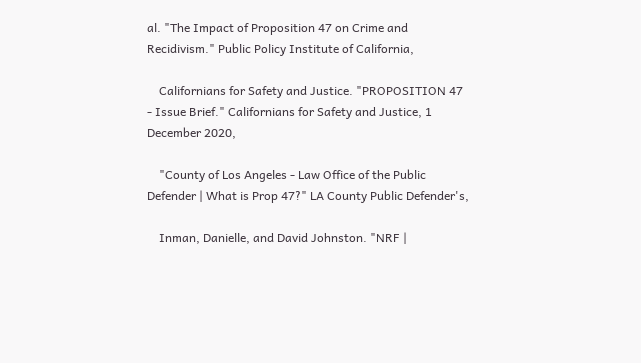al. "The Impact of Proposition 47 on Crime and Recidivism." Public Policy Institute of California,

    Californians for Safety and Justice. "PROPOSITION 47 - Issue Brief." Californians for Safety and Justice, 1 December 2020,

    "County of Los Angeles - Law Office of the Public Defender | What is Prop 47?" LA County Public Defender's,

    Inman, Danielle, and David Johnston. "NRF |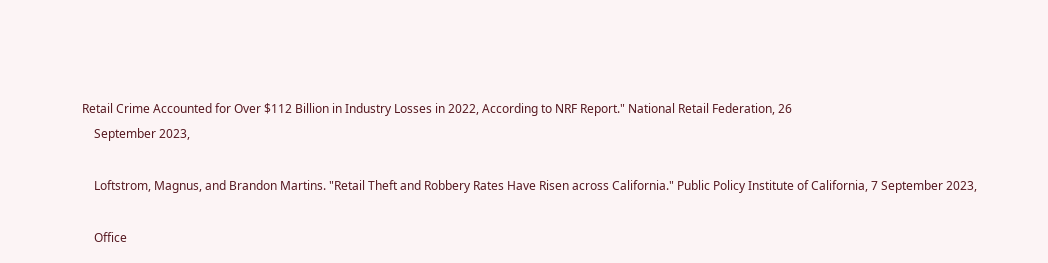Retail Crime Accounted for Over $112 Billion in Industry Losses in 2022, According to NRF Report." National Retail Federation, 26
    September 2023,

    Loftstrom, Magnus, and Brandon Martins. "Retail Theft and Robbery Rates Have Risen across California." Public Policy Institute of California, 7 September 2023,

    Office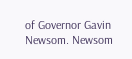of Governor Gavin Newsom. Newsom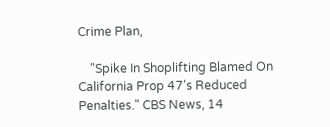Crime Plan,

    "Spike In Shoplifting Blamed On California Prop 47's Reduced Penalties." CBS News, 14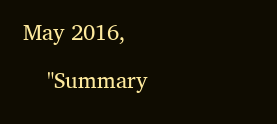May 2016,

    "Summary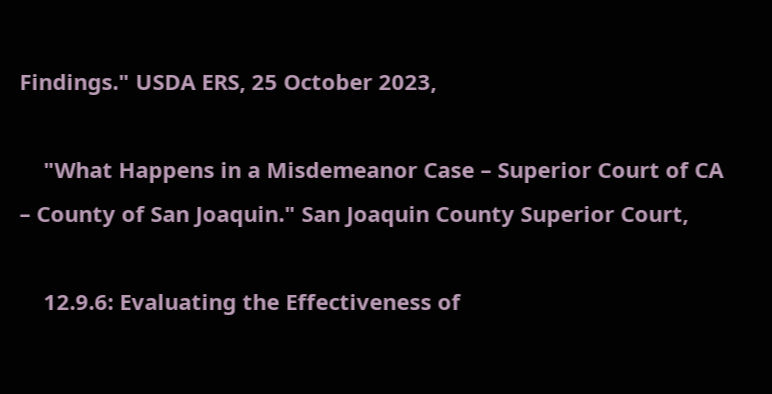Findings." USDA ERS, 25 October 2023,

    "What Happens in a Misdemeanor Case – Superior Court of CA – County of San Joaquin." San Joaquin County Superior Court,

    12.9.6: Evaluating the Effectiveness of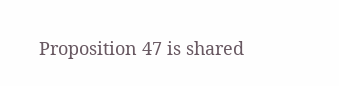Proposition 47 is shared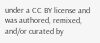under a CC BY license and was authored, remixed, and/or curated by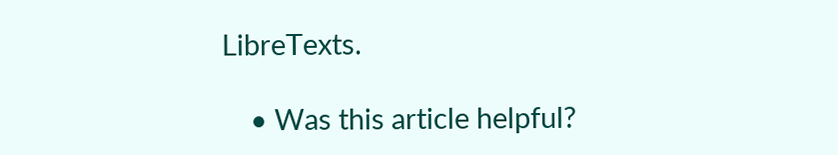LibreTexts.

    • Was this article helpful?